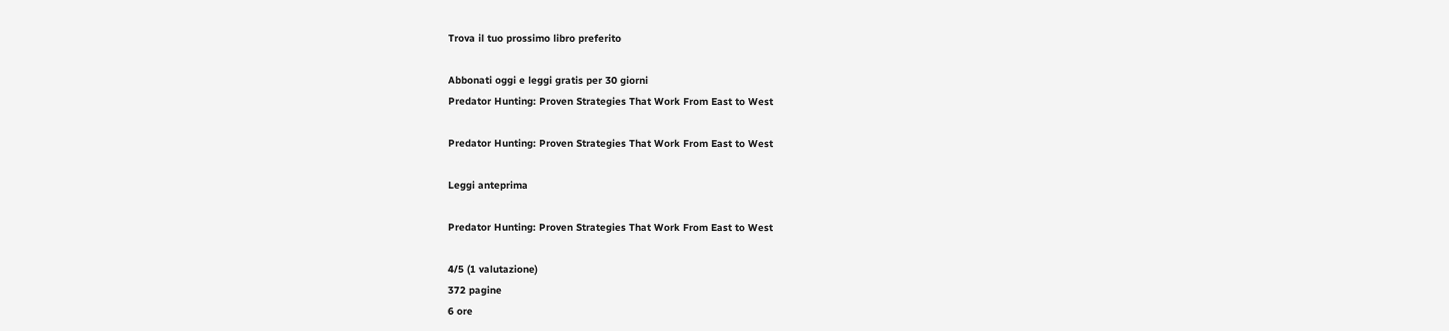Trova il tuo prossimo libro preferito

Abbonati oggi e leggi gratis per 30 giorni
Predator Hunting: Proven Strategies That Work From East to West

Predator Hunting: Proven Strategies That Work From East to West

Leggi anteprima

Predator Hunting: Proven Strategies That Work From East to West

4/5 (1 valutazione)
372 pagine
6 ore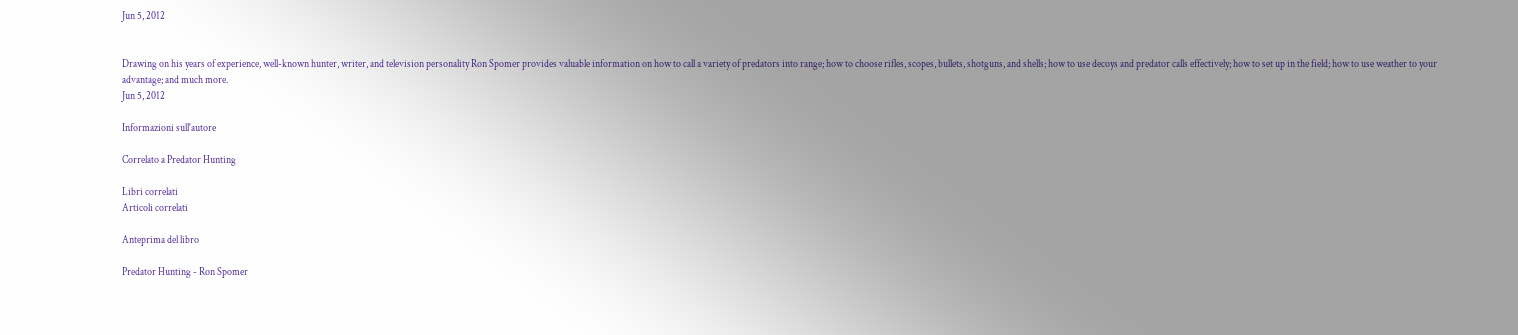Jun 5, 2012


Drawing on his years of experience, well-known hunter, writer, and television personality Ron Spomer provides valuable information on how to call a variety of predators into range; how to choose rifles, scopes, bullets, shotguns, and shells; how to use decoys and predator calls effectively; how to set up in the field; how to use weather to your advantage; and much more.
Jun 5, 2012

Informazioni sull'autore

Correlato a Predator Hunting

Libri correlati
Articoli correlati

Anteprima del libro

Predator Hunting - Ron Spomer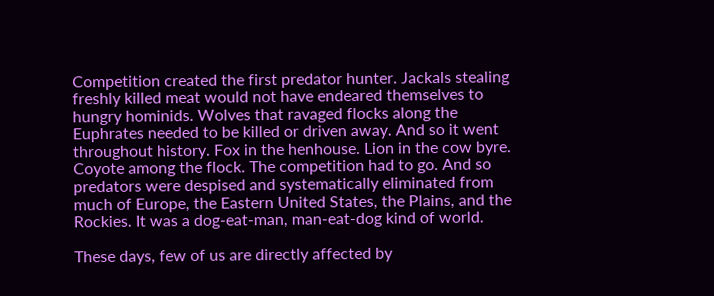Competition created the first predator hunter. Jackals stealing freshly killed meat would not have endeared themselves to hungry hominids. Wolves that ravaged flocks along the Euphrates needed to be killed or driven away. And so it went throughout history. Fox in the henhouse. Lion in the cow byre. Coyote among the flock. The competition had to go. And so predators were despised and systematically eliminated from much of Europe, the Eastern United States, the Plains, and the Rockies. It was a dog-eat-man, man-eat-dog kind of world.

These days, few of us are directly affected by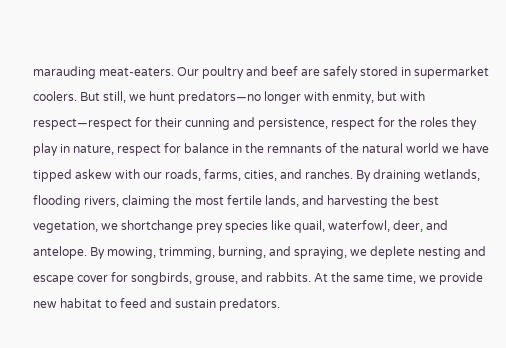marauding meat-eaters. Our poultry and beef are safely stored in supermarket coolers. But still, we hunt predators—no longer with enmity, but with respect—respect for their cunning and persistence, respect for the roles they play in nature, respect for balance in the remnants of the natural world we have tipped askew with our roads, farms, cities, and ranches. By draining wetlands, flooding rivers, claiming the most fertile lands, and harvesting the best vegetation, we shortchange prey species like quail, waterfowl, deer, and antelope. By mowing, trimming, burning, and spraying, we deplete nesting and escape cover for songbirds, grouse, and rabbits. At the same time, we provide new habitat to feed and sustain predators.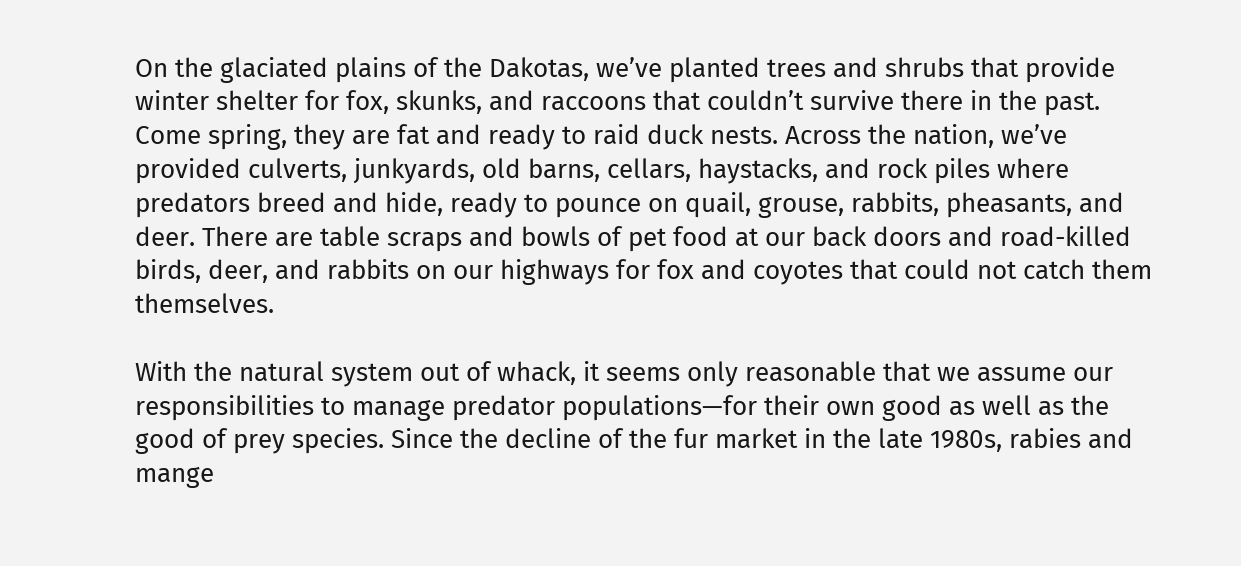On the glaciated plains of the Dakotas, we’ve planted trees and shrubs that provide winter shelter for fox, skunks, and raccoons that couldn’t survive there in the past. Come spring, they are fat and ready to raid duck nests. Across the nation, we’ve provided culverts, junkyards, old barns, cellars, haystacks, and rock piles where predators breed and hide, ready to pounce on quail, grouse, rabbits, pheasants, and deer. There are table scraps and bowls of pet food at our back doors and road-killed birds, deer, and rabbits on our highways for fox and coyotes that could not catch them themselves.

With the natural system out of whack, it seems only reasonable that we assume our responsibilities to manage predator populations—for their own good as well as the good of prey species. Since the decline of the fur market in the late 1980s, rabies and mange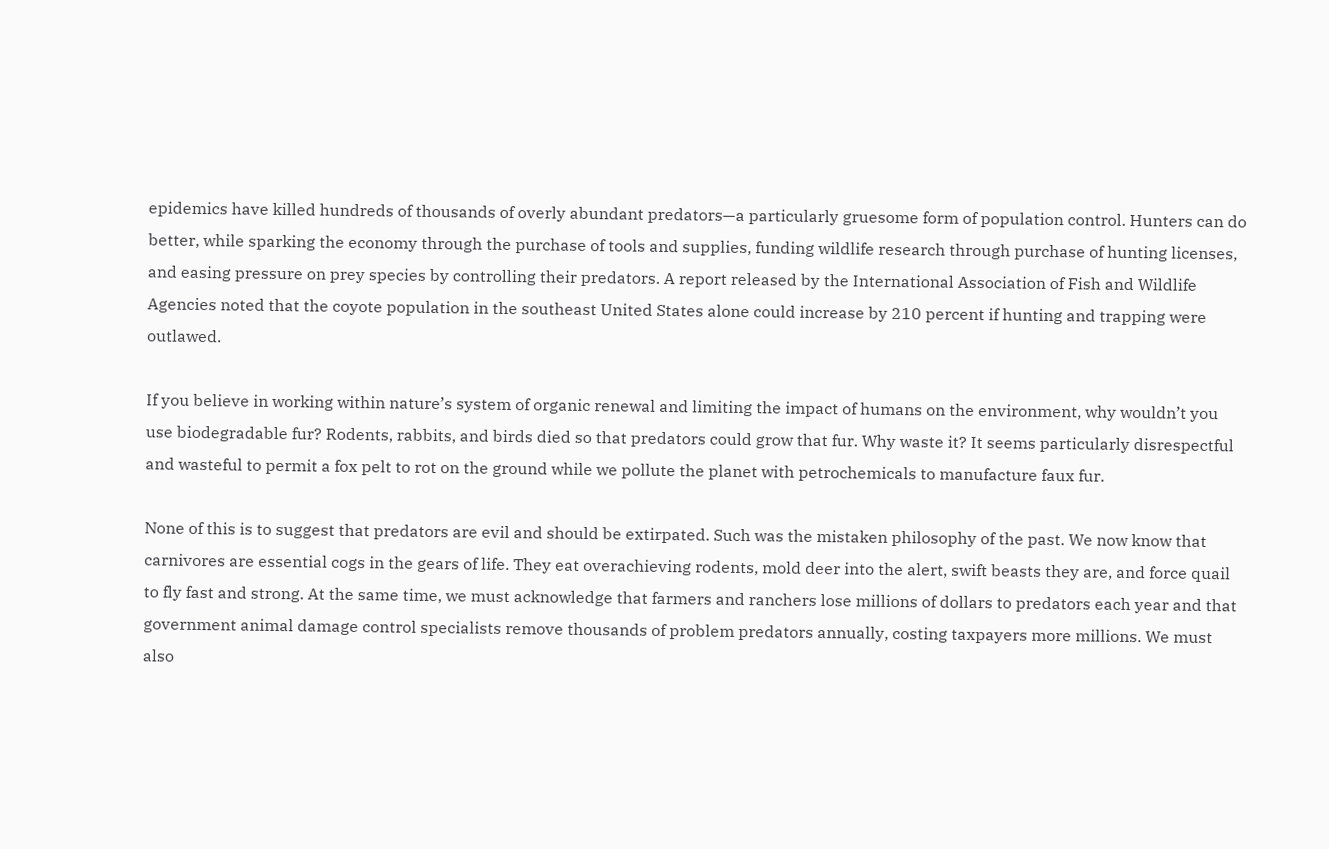epidemics have killed hundreds of thousands of overly abundant predators—a particularly gruesome form of population control. Hunters can do better, while sparking the economy through the purchase of tools and supplies, funding wildlife research through purchase of hunting licenses, and easing pressure on prey species by controlling their predators. A report released by the International Association of Fish and Wildlife Agencies noted that the coyote population in the southeast United States alone could increase by 210 percent if hunting and trapping were outlawed.

If you believe in working within nature’s system of organic renewal and limiting the impact of humans on the environment, why wouldn’t you use biodegradable fur? Rodents, rabbits, and birds died so that predators could grow that fur. Why waste it? It seems particularly disrespectful and wasteful to permit a fox pelt to rot on the ground while we pollute the planet with petrochemicals to manufacture faux fur.

None of this is to suggest that predators are evil and should be extirpated. Such was the mistaken philosophy of the past. We now know that carnivores are essential cogs in the gears of life. They eat overachieving rodents, mold deer into the alert, swift beasts they are, and force quail to fly fast and strong. At the same time, we must acknowledge that farmers and ranchers lose millions of dollars to predators each year and that government animal damage control specialists remove thousands of problem predators annually, costing taxpayers more millions. We must also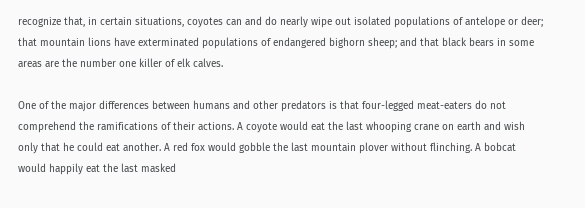recognize that, in certain situations, coyotes can and do nearly wipe out isolated populations of antelope or deer; that mountain lions have exterminated populations of endangered bighorn sheep; and that black bears in some areas are the number one killer of elk calves.

One of the major differences between humans and other predators is that four-legged meat-eaters do not comprehend the ramifications of their actions. A coyote would eat the last whooping crane on earth and wish only that he could eat another. A red fox would gobble the last mountain plover without flinching. A bobcat would happily eat the last masked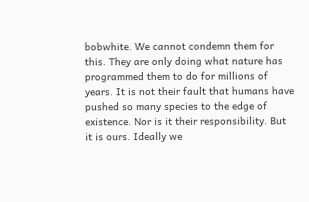bobwhite. We cannot condemn them for this. They are only doing what nature has programmed them to do for millions of years. It is not their fault that humans have pushed so many species to the edge of existence. Nor is it their responsibility. But it is ours. Ideally we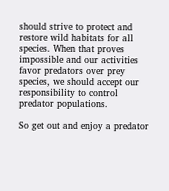should strive to protect and restore wild habitats for all species. When that proves impossible and our activities favor predators over prey species, we should accept our responsibility to control predator populations.

So get out and enjoy a predator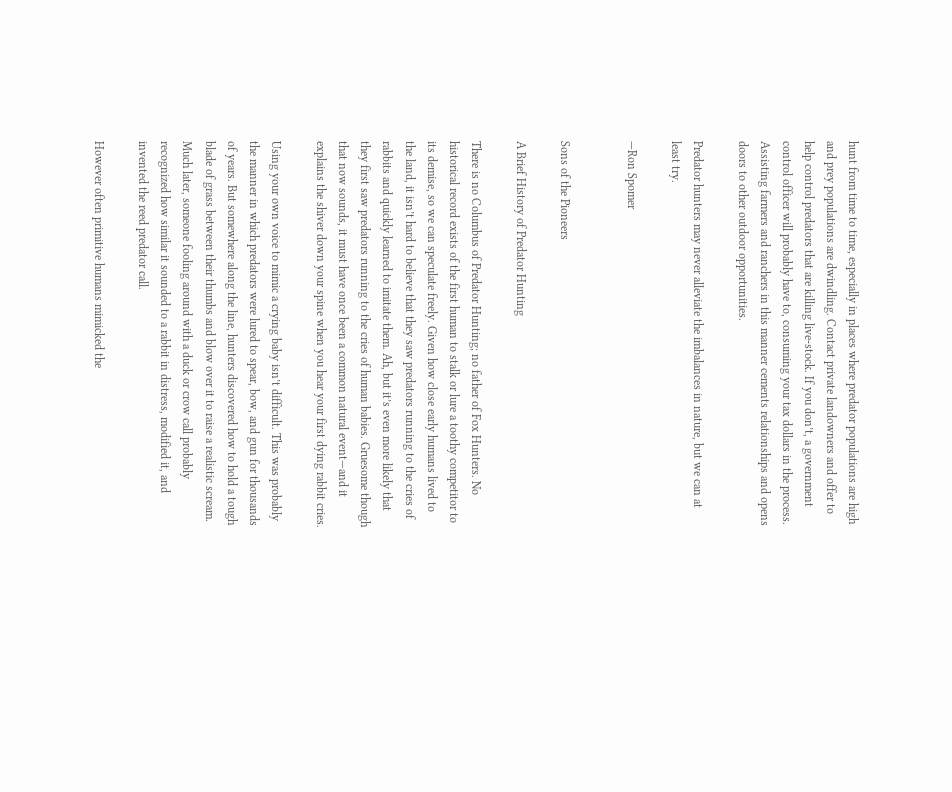hunt from time to time, especially in places where predator populations are high and prey populations are dwindling. Contact private landowners and offer to help control predators that are killing live-stock. If you don’t, a government control officer will probably have to, consuming your tax dollars in the process. Assisting farmers and ranchers in this manner cements relationships and opens doors to other outdoor opportunities.

Predator hunters may never alleviate the imbalances in nature, but we can at least try.

—Ron Spomer


Sons of the Pioneers

A Brief History of Predator Hunting

There is no Columbus of Predator Hunting; no father of Fox Hunters. No historical record exists of the first human to stalk or lure a toothy competitor to its demise, so we can speculate freely. Given how close early humans lived to the land, it isn’t hard to believe that they saw predators running to the cries of rabbits and quickly learned to imitate them. Ah, but it’s even more likely that they first saw predators running to the cries of human babies. Gruesome though that now sounds, it must have once been a common natural event—and it explains the shiver down your spine when you hear your first dying rabbit cries.

Using your own voice to mimic a crying baby isn’t difficult. This was probably the manner in which predators were lured to spear, bow, and gun for thousands of years. But somewhere along the line, hunters discovered how to hold a tough blade of grass between their thumbs and blow over it to raise a realistic scream. Much later, someone fooling around with a duck or crow call probably recognized how similar it sounded to a rabbit in distress, modified it, and invented the reed predator call.

However often primitive humans mimicked the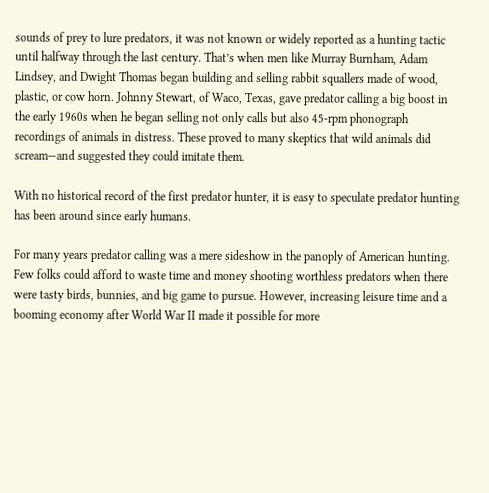sounds of prey to lure predators, it was not known or widely reported as a hunting tactic until halfway through the last century. That’s when men like Murray Burnham, Adam Lindsey, and Dwight Thomas began building and selling rabbit squallers made of wood, plastic, or cow horn. Johnny Stewart, of Waco, Texas, gave predator calling a big boost in the early 1960s when he began selling not only calls but also 45-rpm phonograph recordings of animals in distress. These proved to many skeptics that wild animals did scream—and suggested they could imitate them.

With no historical record of the first predator hunter, it is easy to speculate predator hunting has been around since early humans.

For many years predator calling was a mere sideshow in the panoply of American hunting. Few folks could afford to waste time and money shooting worthless predators when there were tasty birds, bunnies, and big game to pursue. However, increasing leisure time and a booming economy after World War II made it possible for more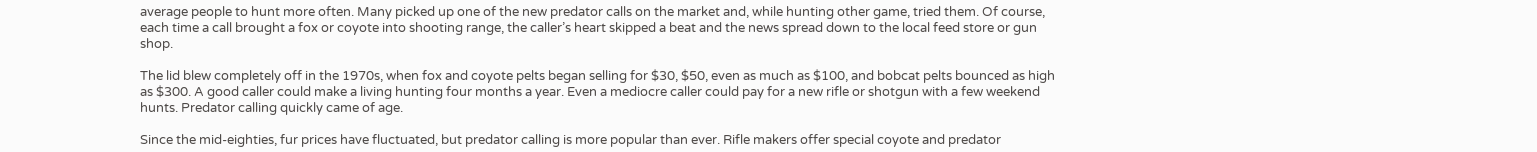average people to hunt more often. Many picked up one of the new predator calls on the market and, while hunting other game, tried them. Of course, each time a call brought a fox or coyote into shooting range, the caller’s heart skipped a beat and the news spread down to the local feed store or gun shop.

The lid blew completely off in the 1970s, when fox and coyote pelts began selling for $30, $50, even as much as $100, and bobcat pelts bounced as high as $300. A good caller could make a living hunting four months a year. Even a mediocre caller could pay for a new rifle or shotgun with a few weekend hunts. Predator calling quickly came of age.

Since the mid-eighties, fur prices have fluctuated, but predator calling is more popular than ever. Rifle makers offer special coyote and predator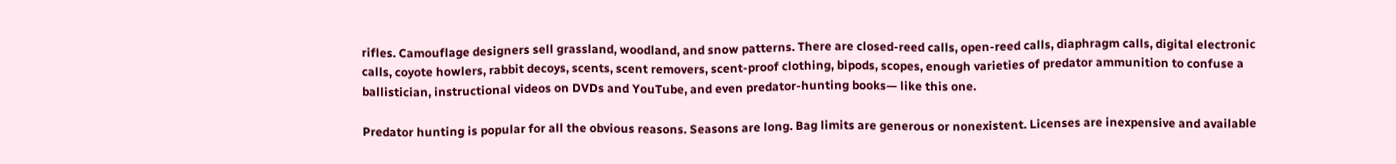rifles. Camouflage designers sell grassland, woodland, and snow patterns. There are closed-reed calls, open-reed calls, diaphragm calls, digital electronic calls, coyote howlers, rabbit decoys, scents, scent removers, scent-proof clothing, bipods, scopes, enough varieties of predator ammunition to confuse a ballistician, instructional videos on DVDs and YouTube, and even predator-hunting books— like this one.

Predator hunting is popular for all the obvious reasons. Seasons are long. Bag limits are generous or nonexistent. Licenses are inexpensive and available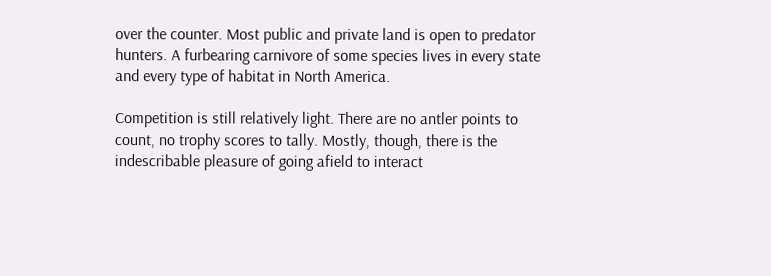over the counter. Most public and private land is open to predator hunters. A furbearing carnivore of some species lives in every state and every type of habitat in North America.

Competition is still relatively light. There are no antler points to count, no trophy scores to tally. Mostly, though, there is the indescribable pleasure of going afield to interact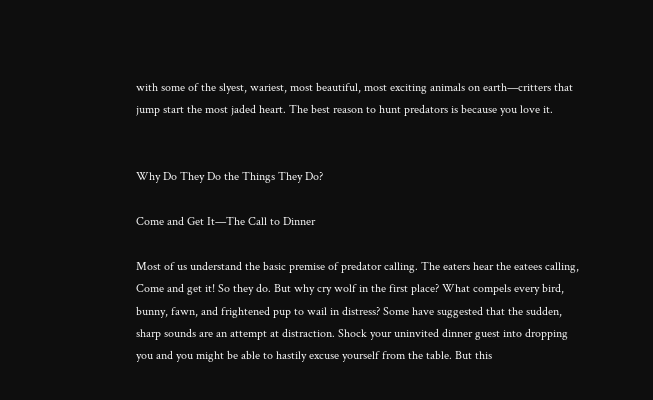with some of the slyest, wariest, most beautiful, most exciting animals on earth—critters that jump start the most jaded heart. The best reason to hunt predators is because you love it.


Why Do They Do the Things They Do?

Come and Get It—The Call to Dinner

Most of us understand the basic premise of predator calling. The eaters hear the eatees calling, Come and get it! So they do. But why cry wolf in the first place? What compels every bird, bunny, fawn, and frightened pup to wail in distress? Some have suggested that the sudden, sharp sounds are an attempt at distraction. Shock your uninvited dinner guest into dropping you and you might be able to hastily excuse yourself from the table. But this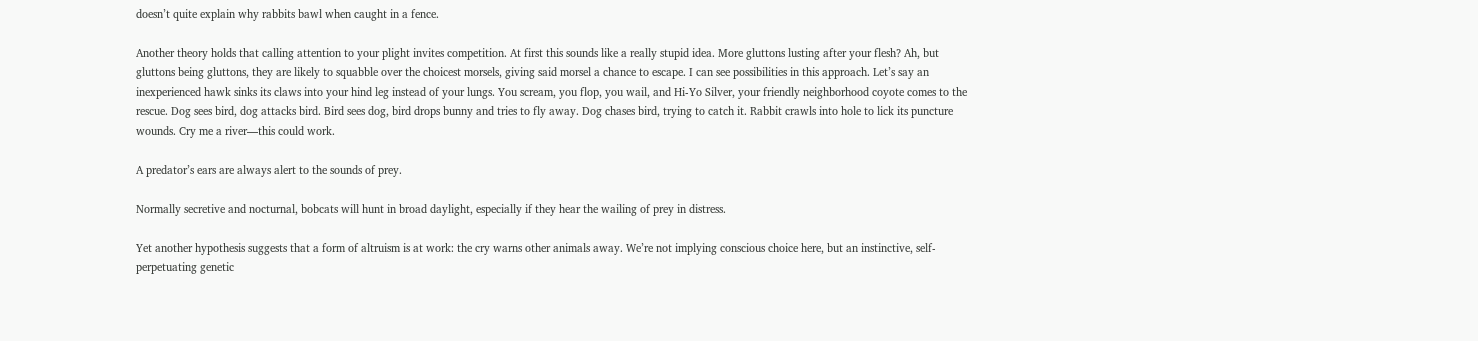doesn’t quite explain why rabbits bawl when caught in a fence.

Another theory holds that calling attention to your plight invites competition. At first this sounds like a really stupid idea. More gluttons lusting after your flesh? Ah, but gluttons being gluttons, they are likely to squabble over the choicest morsels, giving said morsel a chance to escape. I can see possibilities in this approach. Let’s say an inexperienced hawk sinks its claws into your hind leg instead of your lungs. You scream, you flop, you wail, and Hi-Yo Silver, your friendly neighborhood coyote comes to the rescue. Dog sees bird, dog attacks bird. Bird sees dog, bird drops bunny and tries to fly away. Dog chases bird, trying to catch it. Rabbit crawls into hole to lick its puncture wounds. Cry me a river—this could work.

A predator’s ears are always alert to the sounds of prey.

Normally secretive and nocturnal, bobcats will hunt in broad daylight, especially if they hear the wailing of prey in distress.

Yet another hypothesis suggests that a form of altruism is at work: the cry warns other animals away. We’re not implying conscious choice here, but an instinctive, self-perpetuating genetic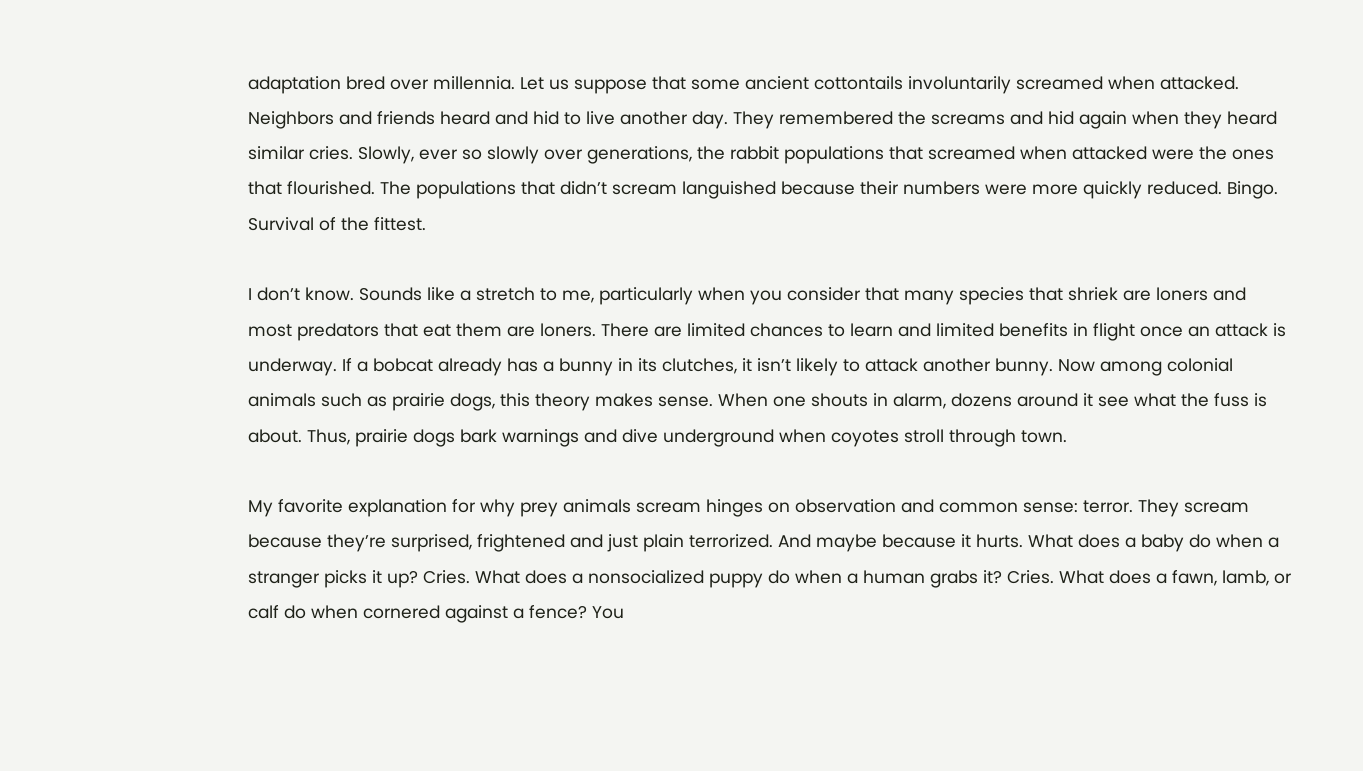adaptation bred over millennia. Let us suppose that some ancient cottontails involuntarily screamed when attacked. Neighbors and friends heard and hid to live another day. They remembered the screams and hid again when they heard similar cries. Slowly, ever so slowly over generations, the rabbit populations that screamed when attacked were the ones that flourished. The populations that didn’t scream languished because their numbers were more quickly reduced. Bingo. Survival of the fittest.

I don’t know. Sounds like a stretch to me, particularly when you consider that many species that shriek are loners and most predators that eat them are loners. There are limited chances to learn and limited benefits in flight once an attack is underway. If a bobcat already has a bunny in its clutches, it isn’t likely to attack another bunny. Now among colonial animals such as prairie dogs, this theory makes sense. When one shouts in alarm, dozens around it see what the fuss is about. Thus, prairie dogs bark warnings and dive underground when coyotes stroll through town.

My favorite explanation for why prey animals scream hinges on observation and common sense: terror. They scream because they’re surprised, frightened and just plain terrorized. And maybe because it hurts. What does a baby do when a stranger picks it up? Cries. What does a nonsocialized puppy do when a human grabs it? Cries. What does a fawn, lamb, or calf do when cornered against a fence? You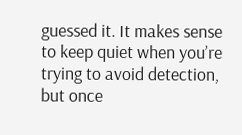guessed it. It makes sense to keep quiet when you’re trying to avoid detection, but once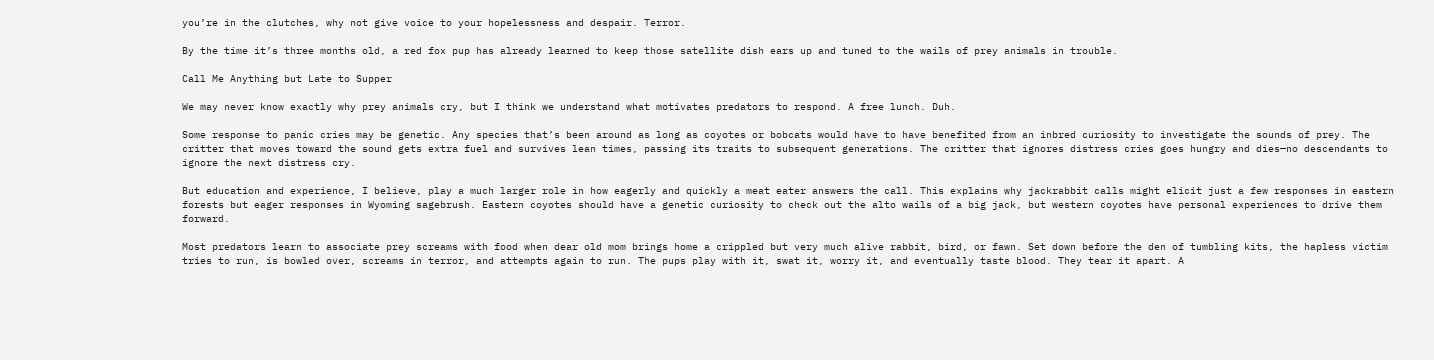you’re in the clutches, why not give voice to your hopelessness and despair. Terror.

By the time it’s three months old, a red fox pup has already learned to keep those satellite dish ears up and tuned to the wails of prey animals in trouble.

Call Me Anything but Late to Supper

We may never know exactly why prey animals cry, but I think we understand what motivates predators to respond. A free lunch. Duh.

Some response to panic cries may be genetic. Any species that’s been around as long as coyotes or bobcats would have to have benefited from an inbred curiosity to investigate the sounds of prey. The critter that moves toward the sound gets extra fuel and survives lean times, passing its traits to subsequent generations. The critter that ignores distress cries goes hungry and dies—no descendants to ignore the next distress cry.

But education and experience, I believe, play a much larger role in how eagerly and quickly a meat eater answers the call. This explains why jackrabbit calls might elicit just a few responses in eastern forests but eager responses in Wyoming sagebrush. Eastern coyotes should have a genetic curiosity to check out the alto wails of a big jack, but western coyotes have personal experiences to drive them forward.

Most predators learn to associate prey screams with food when dear old mom brings home a crippled but very much alive rabbit, bird, or fawn. Set down before the den of tumbling kits, the hapless victim tries to run, is bowled over, screams in terror, and attempts again to run. The pups play with it, swat it, worry it, and eventually taste blood. They tear it apart. A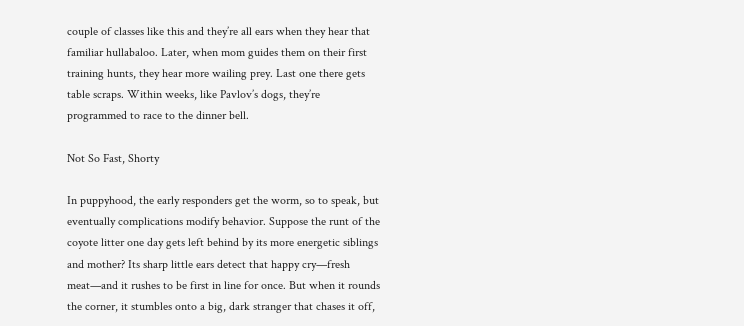couple of classes like this and they’re all ears when they hear that familiar hullabaloo. Later, when mom guides them on their first training hunts, they hear more wailing prey. Last one there gets table scraps. Within weeks, like Pavlov’s dogs, they’re programmed to race to the dinner bell.

Not So Fast, Shorty

In puppyhood, the early responders get the worm, so to speak, but eventually complications modify behavior. Suppose the runt of the coyote litter one day gets left behind by its more energetic siblings and mother? Its sharp little ears detect that happy cry—fresh meat—and it rushes to be first in line for once. But when it rounds the corner, it stumbles onto a big, dark stranger that chases it off,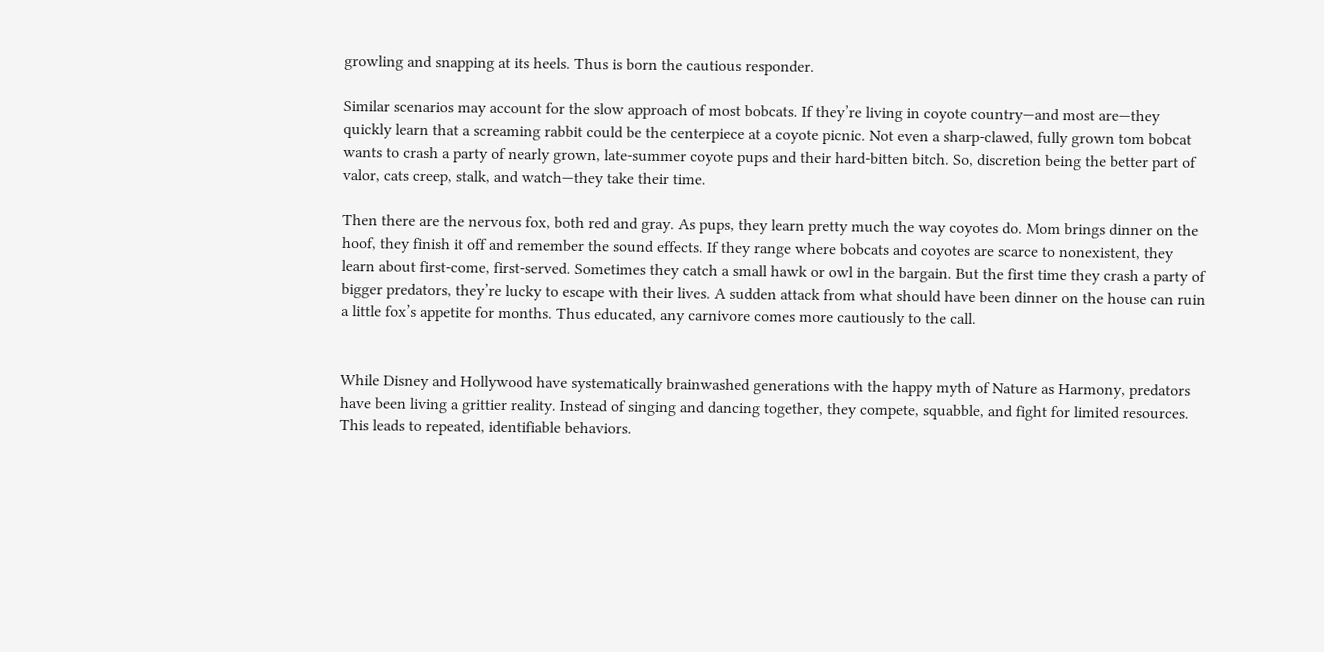growling and snapping at its heels. Thus is born the cautious responder.

Similar scenarios may account for the slow approach of most bobcats. If they’re living in coyote country—and most are—they quickly learn that a screaming rabbit could be the centerpiece at a coyote picnic. Not even a sharp-clawed, fully grown tom bobcat wants to crash a party of nearly grown, late-summer coyote pups and their hard-bitten bitch. So, discretion being the better part of valor, cats creep, stalk, and watch—they take their time.

Then there are the nervous fox, both red and gray. As pups, they learn pretty much the way coyotes do. Mom brings dinner on the hoof, they finish it off and remember the sound effects. If they range where bobcats and coyotes are scarce to nonexistent, they learn about first-come, first-served. Sometimes they catch a small hawk or owl in the bargain. But the first time they crash a party of bigger predators, they’re lucky to escape with their lives. A sudden attack from what should have been dinner on the house can ruin a little fox’s appetite for months. Thus educated, any carnivore comes more cautiously to the call.


While Disney and Hollywood have systematically brainwashed generations with the happy myth of Nature as Harmony, predators have been living a grittier reality. Instead of singing and dancing together, they compete, squabble, and fight for limited resources. This leads to repeated, identifiable behaviors.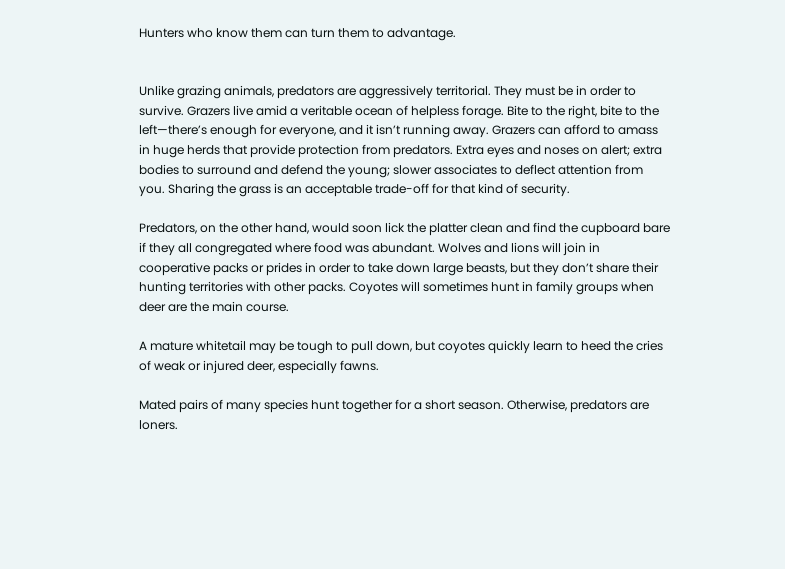Hunters who know them can turn them to advantage.


Unlike grazing animals, predators are aggressively territorial. They must be in order to survive. Grazers live amid a veritable ocean of helpless forage. Bite to the right, bite to the left—there’s enough for everyone, and it isn’t running away. Grazers can afford to amass in huge herds that provide protection from predators. Extra eyes and noses on alert; extra bodies to surround and defend the young; slower associates to deflect attention from you. Sharing the grass is an acceptable trade-off for that kind of security.

Predators, on the other hand, would soon lick the platter clean and find the cupboard bare if they all congregated where food was abundant. Wolves and lions will join in cooperative packs or prides in order to take down large beasts, but they don’t share their hunting territories with other packs. Coyotes will sometimes hunt in family groups when deer are the main course.

A mature whitetail may be tough to pull down, but coyotes quickly learn to heed the cries of weak or injured deer, especially fawns.

Mated pairs of many species hunt together for a short season. Otherwise, predators are loners.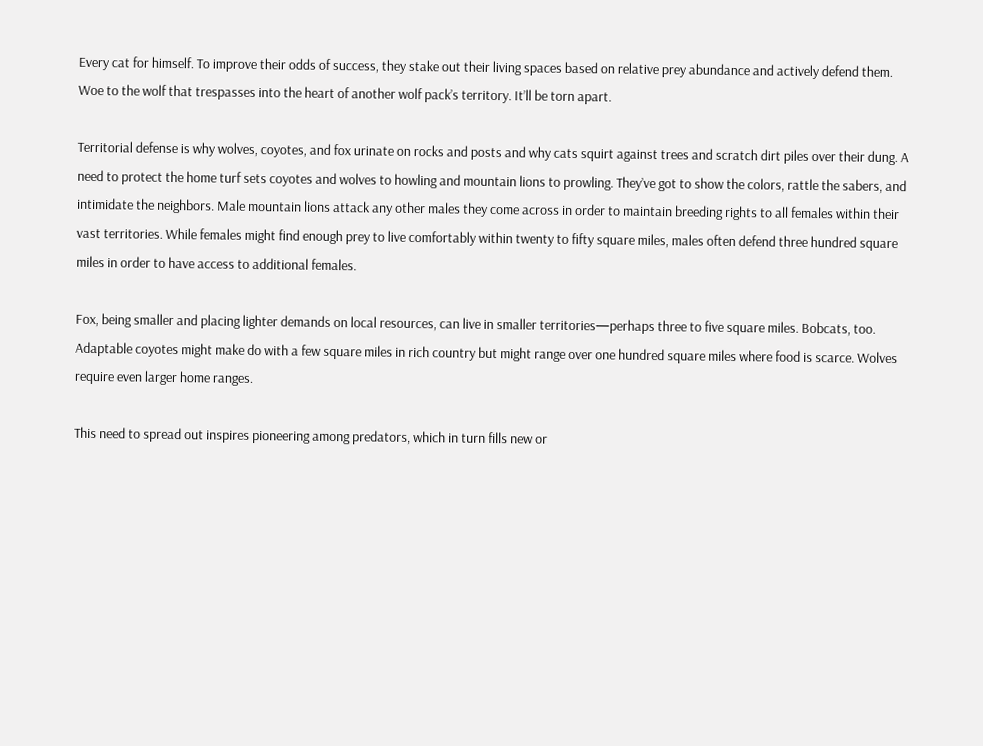Every cat for himself. To improve their odds of success, they stake out their living spaces based on relative prey abundance and actively defend them. Woe to the wolf that trespasses into the heart of another wolf pack’s territory. It’ll be torn apart.

Territorial defense is why wolves, coyotes, and fox urinate on rocks and posts and why cats squirt against trees and scratch dirt piles over their dung. A need to protect the home turf sets coyotes and wolves to howling and mountain lions to prowling. They’ve got to show the colors, rattle the sabers, and intimidate the neighbors. Male mountain lions attack any other males they come across in order to maintain breeding rights to all females within their vast territories. While females might find enough prey to live comfortably within twenty to fifty square miles, males often defend three hundred square miles in order to have access to additional females.

Fox, being smaller and placing lighter demands on local resources, can live in smaller territories—perhaps three to five square miles. Bobcats, too. Adaptable coyotes might make do with a few square miles in rich country but might range over one hundred square miles where food is scarce. Wolves require even larger home ranges.

This need to spread out inspires pioneering among predators, which in turn fills new or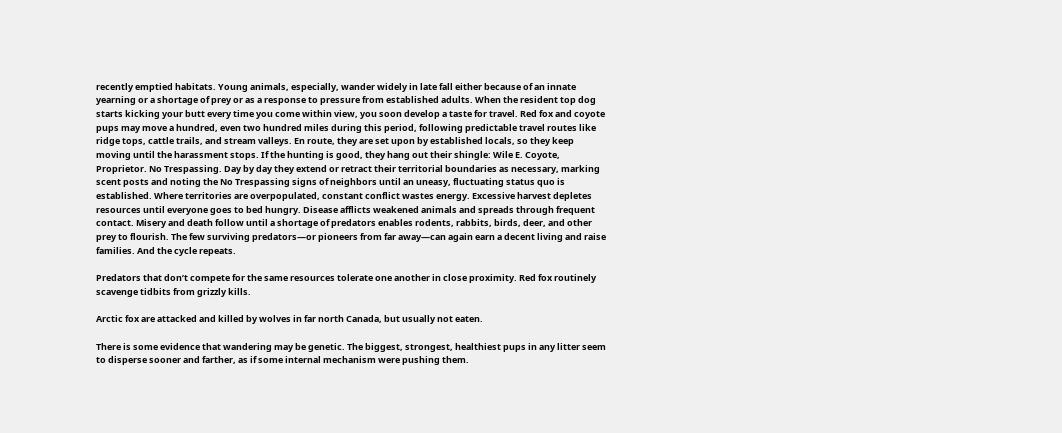recently emptied habitats. Young animals, especially, wander widely in late fall either because of an innate yearning or a shortage of prey or as a response to pressure from established adults. When the resident top dog starts kicking your butt every time you come within view, you soon develop a taste for travel. Red fox and coyote pups may move a hundred, even two hundred miles during this period, following predictable travel routes like ridge tops, cattle trails, and stream valleys. En route, they are set upon by established locals, so they keep moving until the harassment stops. If the hunting is good, they hang out their shingle: Wile E. Coyote, Proprietor. No Trespassing. Day by day they extend or retract their territorial boundaries as necessary, marking scent posts and noting the No Trespassing signs of neighbors until an uneasy, fluctuating status quo is established. Where territories are overpopulated, constant conflict wastes energy. Excessive harvest depletes resources until everyone goes to bed hungry. Disease afflicts weakened animals and spreads through frequent contact. Misery and death follow until a shortage of predators enables rodents, rabbits, birds, deer, and other prey to flourish. The few surviving predators—or pioneers from far away—can again earn a decent living and raise families. And the cycle repeats.

Predators that don’t compete for the same resources tolerate one another in close proximity. Red fox routinely scavenge tidbits from grizzly kills.

Arctic fox are attacked and killed by wolves in far north Canada, but usually not eaten.

There is some evidence that wandering may be genetic. The biggest, strongest, healthiest pups in any litter seem to disperse sooner and farther, as if some internal mechanism were pushing them.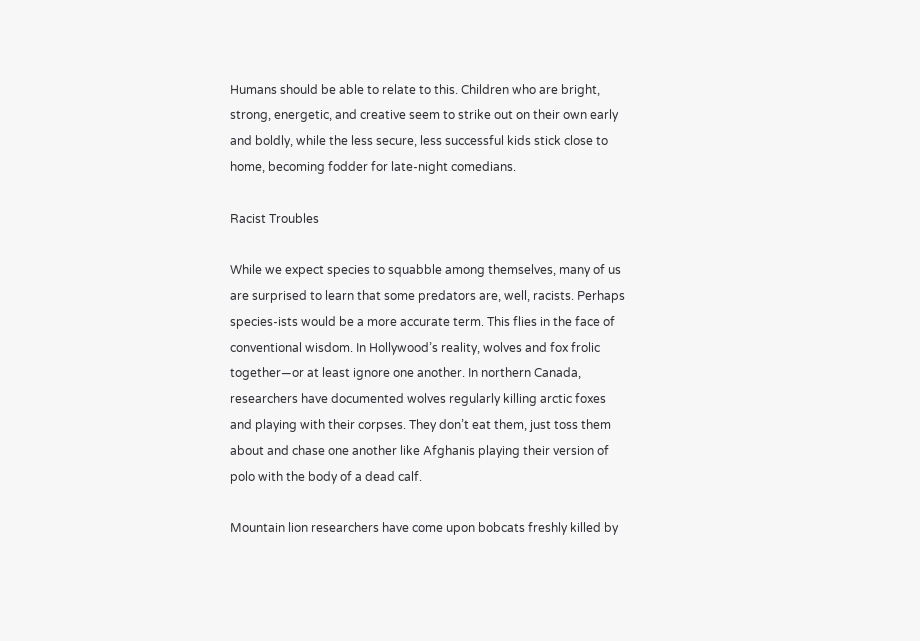Humans should be able to relate to this. Children who are bright, strong, energetic, and creative seem to strike out on their own early and boldly, while the less secure, less successful kids stick close to home, becoming fodder for late-night comedians.

Racist Troubles

While we expect species to squabble among themselves, many of us are surprised to learn that some predators are, well, racists. Perhaps species-ists would be a more accurate term. This flies in the face of conventional wisdom. In Hollywood’s reality, wolves and fox frolic together—or at least ignore one another. In northern Canada, researchers have documented wolves regularly killing arctic foxes and playing with their corpses. They don’t eat them, just toss them about and chase one another like Afghanis playing their version of polo with the body of a dead calf.

Mountain lion researchers have come upon bobcats freshly killed by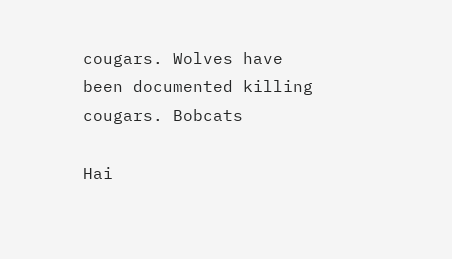cougars. Wolves have been documented killing cougars. Bobcats

Hai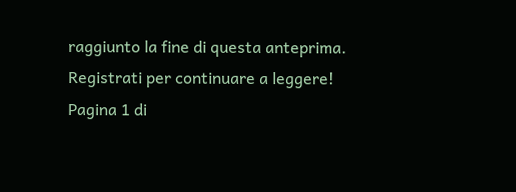raggiunto la fine di questa anteprima. Registrati per continuare a leggere!
Pagina 1 di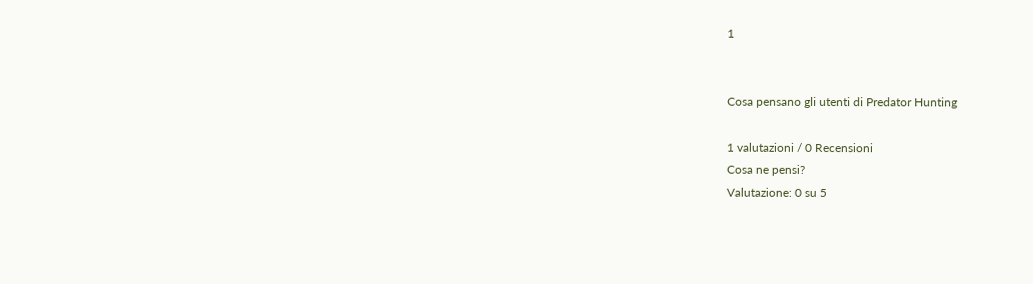1


Cosa pensano gli utenti di Predator Hunting

1 valutazioni / 0 Recensioni
Cosa ne pensi?
Valutazione: 0 su 5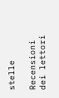stelle

Recensioni dei lettori